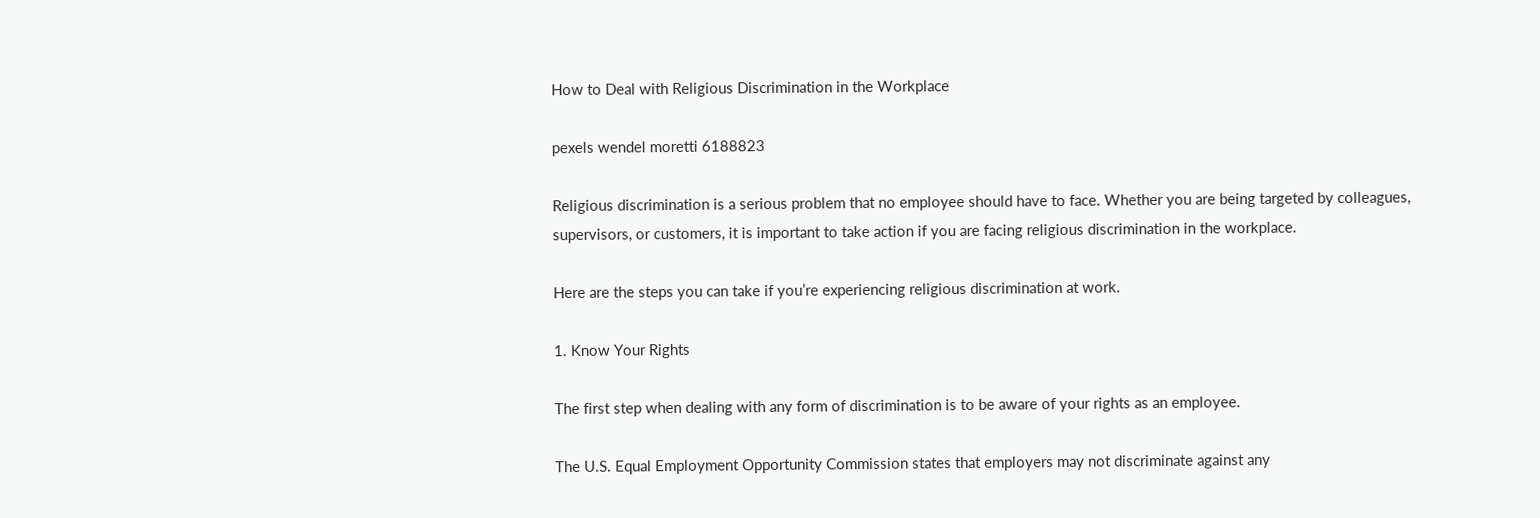How to Deal with Religious Discrimination in the Workplace

pexels wendel moretti 6188823

Religious discrimination is a serious problem that no employee should have to face. Whether you are being targeted by colleagues, supervisors, or customers, it is important to take action if you are facing religious discrimination in the workplace.

Here are the steps you can take if you’re experiencing religious discrimination at work.

1. Know Your Rights

The first step when dealing with any form of discrimination is to be aware of your rights as an employee.

The U.S. Equal Employment Opportunity Commission states that employers may not discriminate against any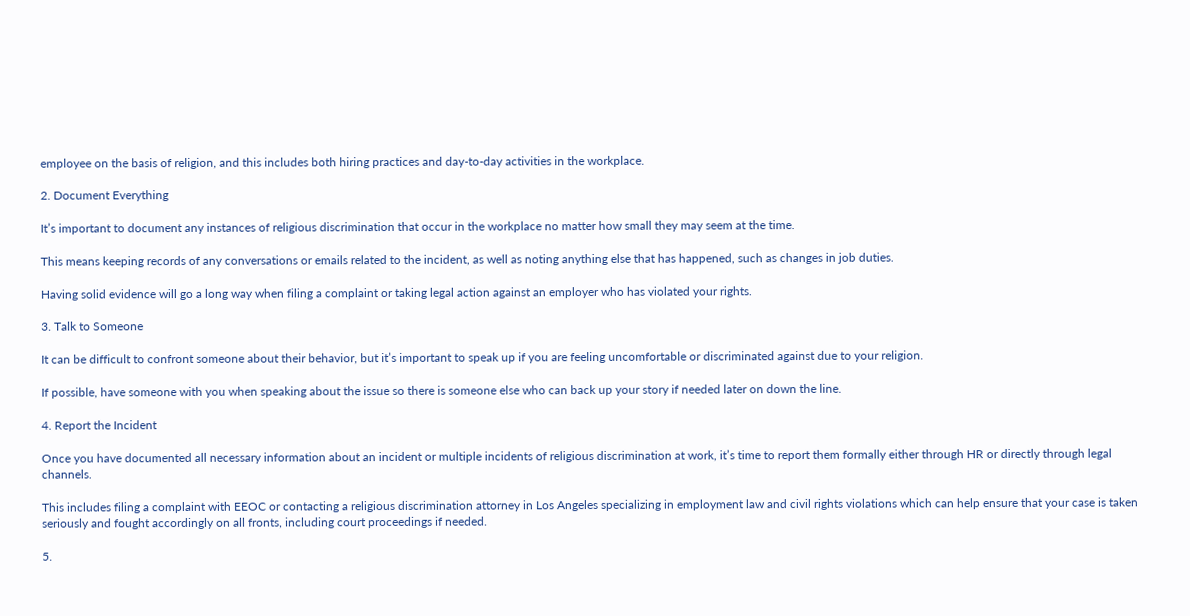employee on the basis of religion, and this includes both hiring practices and day-to-day activities in the workplace.

2. Document Everything

It’s important to document any instances of religious discrimination that occur in the workplace no matter how small they may seem at the time.

This means keeping records of any conversations or emails related to the incident, as well as noting anything else that has happened, such as changes in job duties.

Having solid evidence will go a long way when filing a complaint or taking legal action against an employer who has violated your rights.

3. Talk to Someone

It can be difficult to confront someone about their behavior, but it’s important to speak up if you are feeling uncomfortable or discriminated against due to your religion.

If possible, have someone with you when speaking about the issue so there is someone else who can back up your story if needed later on down the line.

4. Report the Incident

Once you have documented all necessary information about an incident or multiple incidents of religious discrimination at work, it’s time to report them formally either through HR or directly through legal channels.

This includes filing a complaint with EEOC or contacting a religious discrimination attorney in Los Angeles specializing in employment law and civil rights violations which can help ensure that your case is taken seriously and fought accordingly on all fronts, including court proceedings if needed.

5.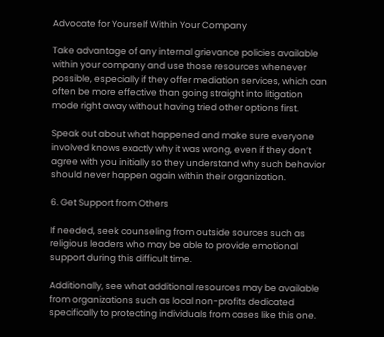Advocate for Yourself Within Your Company

Take advantage of any internal grievance policies available within your company and use those resources whenever possible, especially if they offer mediation services, which can often be more effective than going straight into litigation mode right away without having tried other options first.

Speak out about what happened and make sure everyone involved knows exactly why it was wrong, even if they don’t agree with you initially so they understand why such behavior should never happen again within their organization.

6. Get Support from Others

If needed, seek counseling from outside sources such as religious leaders who may be able to provide emotional support during this difficult time.

Additionally, see what additional resources may be available from organizations such as local non-profits dedicated specifically to protecting individuals from cases like this one.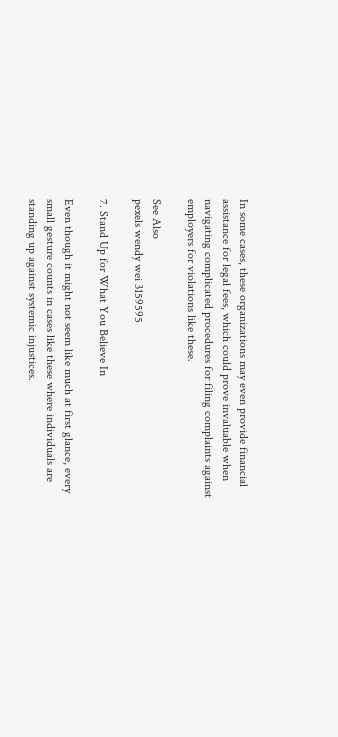In some cases, these organizations may even provide financial assistance for legal fees, which could prove invaluable when navigating complicated procedures for filing complaints against employers for violations like these.

See Also
pexels wendy wei 3159595

7. Stand Up for What You Believe In

Even though it might not seem like much at first glance, every small gesture counts in cases like these where individuals are standing up against systemic injustices.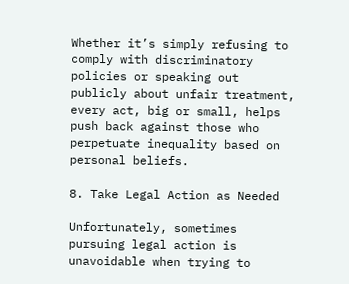Whether it’s simply refusing to comply with discriminatory policies or speaking out publicly about unfair treatment, every act, big or small, helps push back against those who perpetuate inequality based on personal beliefs.

8. Take Legal Action as Needed

Unfortunately, sometimes pursuing legal action is unavoidable when trying to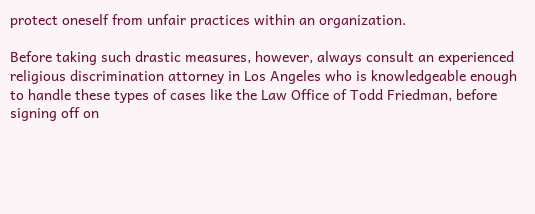protect oneself from unfair practices within an organization.

Before taking such drastic measures, however, always consult an experienced religious discrimination attorney in Los Angeles who is knowledgeable enough to handle these types of cases like the Law Office of Todd Friedman, before signing off on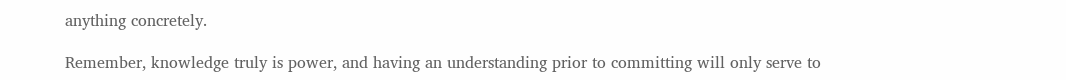anything concretely.

Remember, knowledge truly is power, and having an understanding prior to committing will only serve to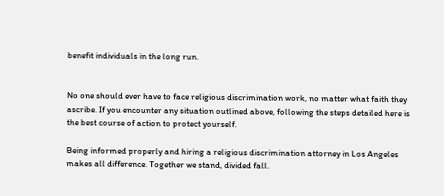benefit individuals in the long run.


No one should ever have to face religious discrimination work, no matter what faith they ascribe. If you encounter any situation outlined above, following the steps detailed here is the best course of action to protect yourself.

Being informed properly and hiring a religious discrimination attorney in Los Angeles makes all difference. Together we stand, divided fall.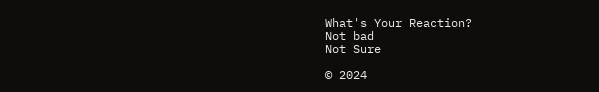What's Your Reaction?
Not bad
Not Sure

© 2024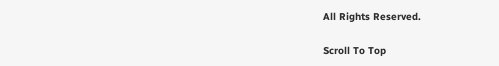All Rights Reserved.

Scroll To Top